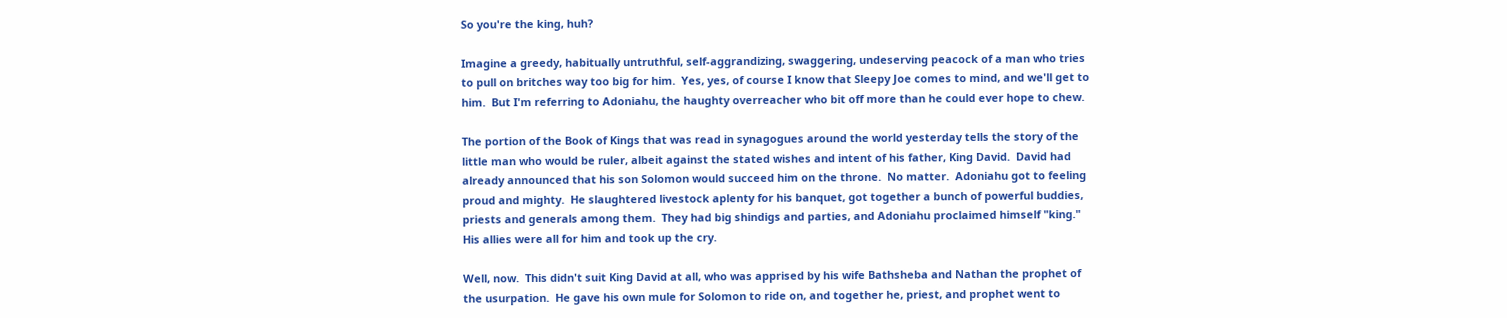So you're the king, huh?

Imagine a greedy, habitually untruthful, self-aggrandizing, swaggering, undeserving peacock of a man who tries to pull on britches way too big for him.  Yes, yes, of course I know that Sleepy Joe comes to mind, and we'll get to him.  But I'm referring to Adoniahu, the haughty overreacher who bit off more than he could ever hope to chew.

The portion of the Book of Kings that was read in synagogues around the world yesterday tells the story of the little man who would be ruler, albeit against the stated wishes and intent of his father, King David.  David had already announced that his son Solomon would succeed him on the throne.  No matter.  Adoniahu got to feeling proud and mighty.  He slaughtered livestock aplenty for his banquet, got together a bunch of powerful buddies, priests and generals among them.  They had big shindigs and parties, and Adoniahu proclaimed himself "king."  His allies were all for him and took up the cry.

Well, now.  This didn't suit King David at all, who was apprised by his wife Bathsheba and Nathan the prophet of the usurpation.  He gave his own mule for Solomon to ride on, and together he, priest, and prophet went to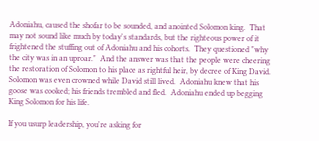Adoniahu, caused the shofar to be sounded, and anointed Solomon king.  That may not sound like much by today's standards, but the righteous power of it frightened the stuffing out of Adoniahu and his cohorts.  They questioned "why the city was in an uproar."  And the answer was that the people were cheering the restoration of Solomon to his place as rightful heir, by decree of King David.  Solomon was even crowned while David still lived.  Adoniahu knew that his goose was cooked; his friends trembled and fled.  Adoniahu ended up begging King Solomon for his life.

If you usurp leadership, you're asking for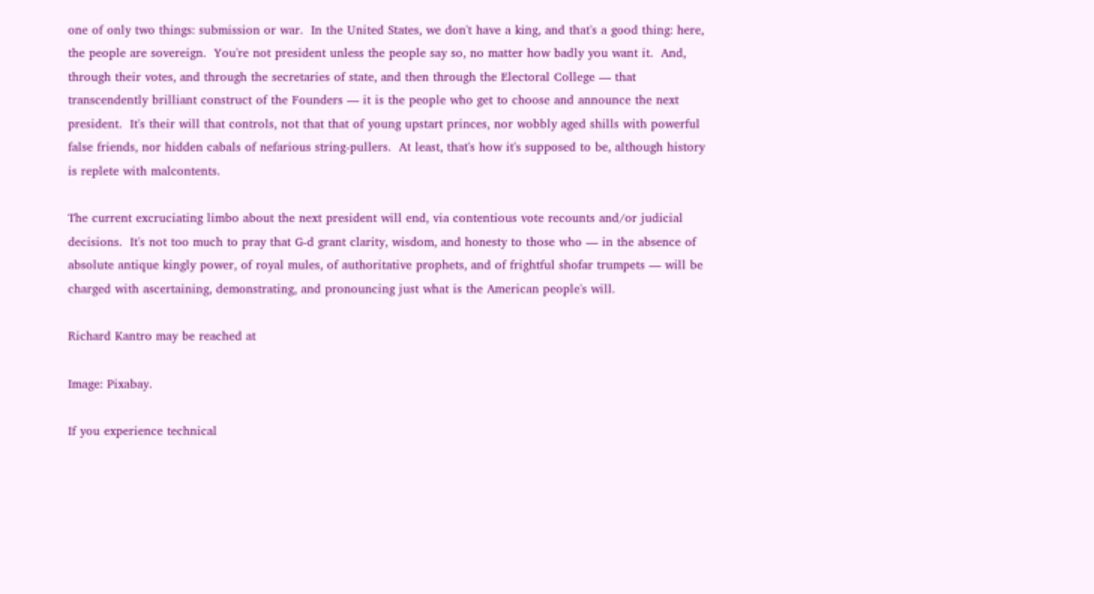one of only two things: submission or war.  In the United States, we don't have a king, and that's a good thing: here, the people are sovereign.  You're not president unless the people say so, no matter how badly you want it.  And, through their votes, and through the secretaries of state, and then through the Electoral College — that transcendently brilliant construct of the Founders — it is the people who get to choose and announce the next president.  It's their will that controls, not that that of young upstart princes, nor wobbly aged shills with powerful false friends, nor hidden cabals of nefarious string-pullers.  At least, that's how it's supposed to be, although history is replete with malcontents.

The current excruciating limbo about the next president will end, via contentious vote recounts and/or judicial decisions.  It's not too much to pray that G-d grant clarity, wisdom, and honesty to those who — in the absence of absolute antique kingly power, of royal mules, of authoritative prophets, and of frightful shofar trumpets — will be charged with ascertaining, demonstrating, and pronouncing just what is the American people's will.

Richard Kantro may be reached at

Image: Pixabay.

If you experience technical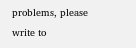problems, please write to